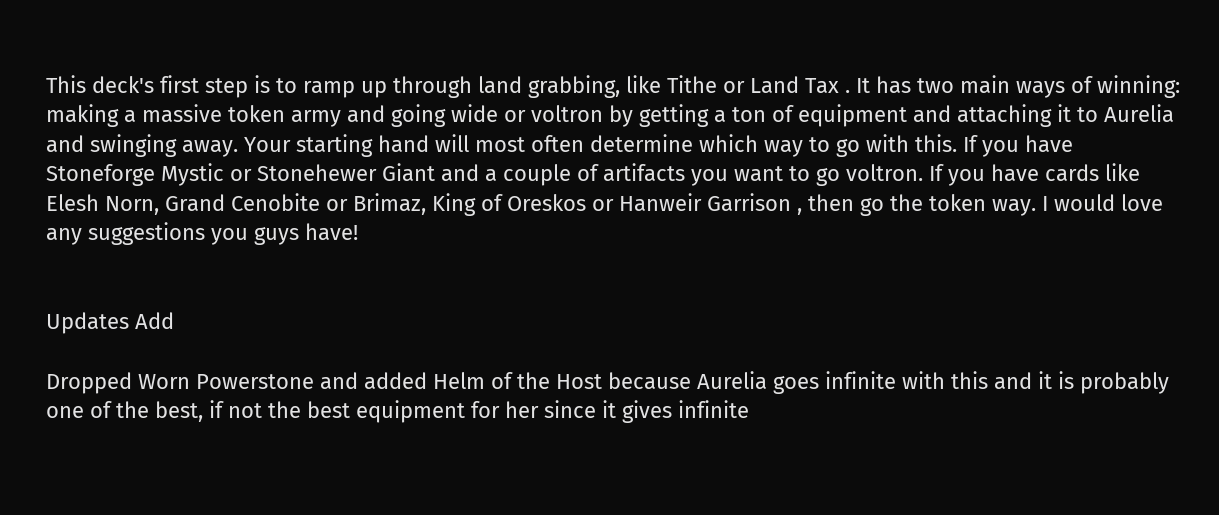This deck's first step is to ramp up through land grabbing, like Tithe or Land Tax . It has two main ways of winning: making a massive token army and going wide or voltron by getting a ton of equipment and attaching it to Aurelia and swinging away. Your starting hand will most often determine which way to go with this. If you have Stoneforge Mystic or Stonehewer Giant and a couple of artifacts you want to go voltron. If you have cards like Elesh Norn, Grand Cenobite or Brimaz, King of Oreskos or Hanweir Garrison , then go the token way. I would love any suggestions you guys have!


Updates Add

Dropped Worn Powerstone and added Helm of the Host because Aurelia goes infinite with this and it is probably one of the best, if not the best equipment for her since it gives infinite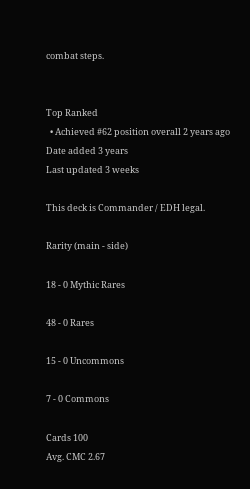combat steps.


Top Ranked
  • Achieved #62 position overall 2 years ago
Date added 3 years
Last updated 3 weeks

This deck is Commander / EDH legal.

Rarity (main - side)

18 - 0 Mythic Rares

48 - 0 Rares

15 - 0 Uncommons

7 - 0 Commons

Cards 100
Avg. CMC 2.67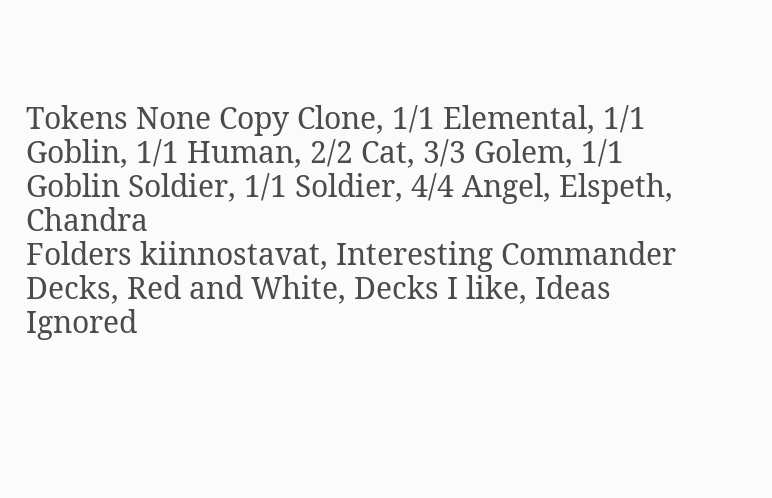Tokens None Copy Clone, 1/1 Elemental, 1/1 Goblin, 1/1 Human, 2/2 Cat, 3/3 Golem, 1/1 Goblin Soldier, 1/1 Soldier, 4/4 Angel, Elspeth, Chandra
Folders kiinnostavat, Interesting Commander Decks, Red and White, Decks I like, Ideas
Ignored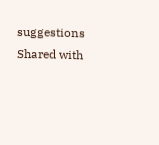suggestions
Shared with